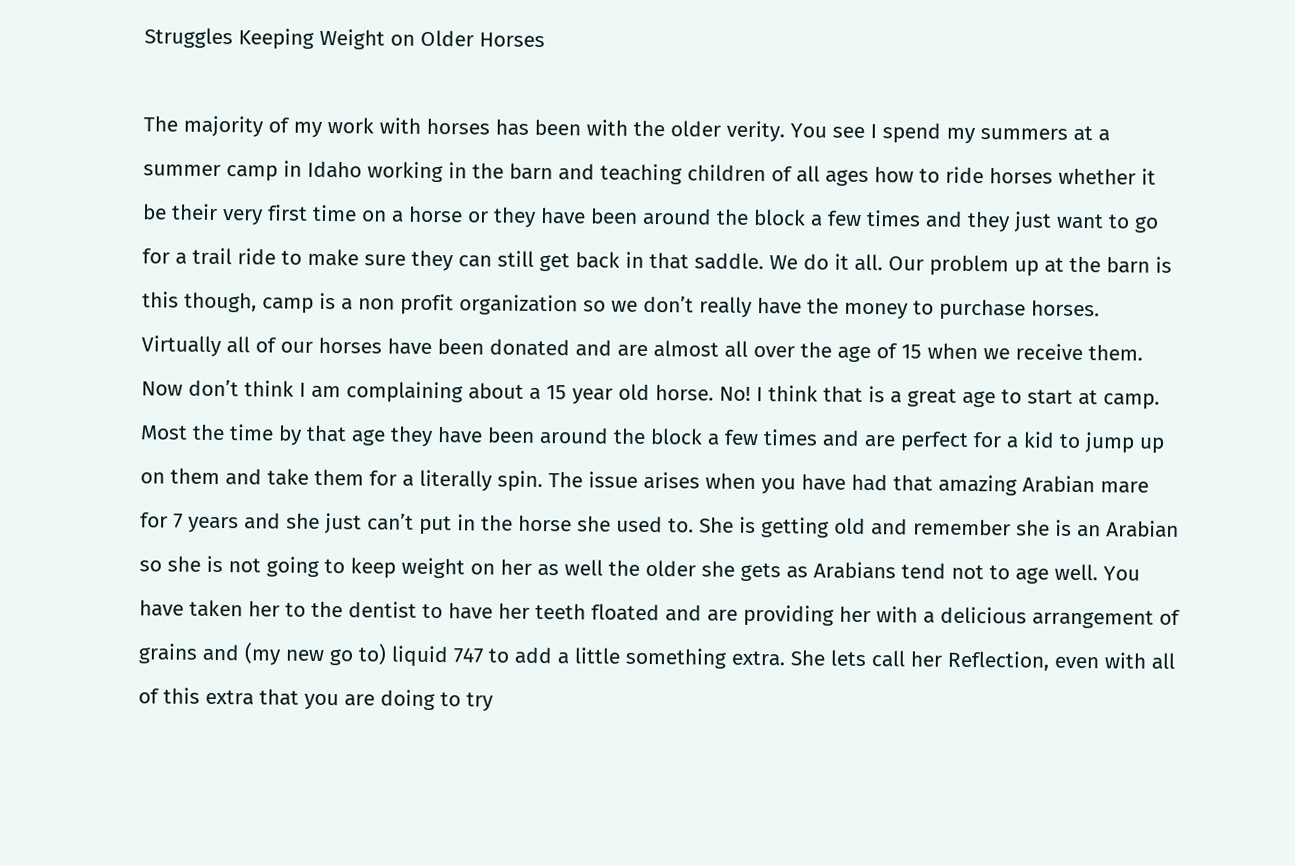Struggles Keeping Weight on Older Horses

The majority of my work with horses has been with the older verity. You see I spend my summers at a summer camp in Idaho working in the barn and teaching children of all ages how to ride horses whether it be their very first time on a horse or they have been around the block a few times and they just want to go for a trail ride to make sure they can still get back in that saddle. We do it all. Our problem up at the barn is this though, camp is a non profit organization so we don’t really have the money to purchase horses. Virtually all of our horses have been donated and are almost all over the age of 15 when we receive them. Now don’t think I am complaining about a 15 year old horse. No! I think that is a great age to start at camp. Most the time by that age they have been around the block a few times and are perfect for a kid to jump up on them and take them for a literally spin. The issue arises when you have had that amazing Arabian mare for 7 years and she just can’t put in the horse she used to. She is getting old and remember she is an Arabian so she is not going to keep weight on her as well the older she gets as Arabians tend not to age well. You have taken her to the dentist to have her teeth floated and are providing her with a delicious arrangement of grains and (my new go to) liquid 747 to add a little something extra. She lets call her Reflection, even with all of this extra that you are doing to try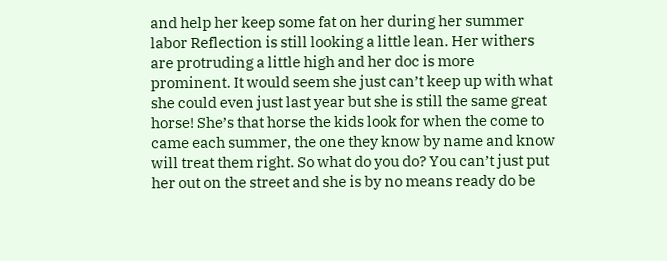and help her keep some fat on her during her summer labor Reflection is still looking a little lean. Her withers are protruding a little high and her doc is more prominent. It would seem she just can’t keep up with what she could even just last year but she is still the same great horse! She’s that horse the kids look for when the come to came each summer, the one they know by name and know will treat them right. So what do you do? You can’t just put her out on the street and she is by no means ready do be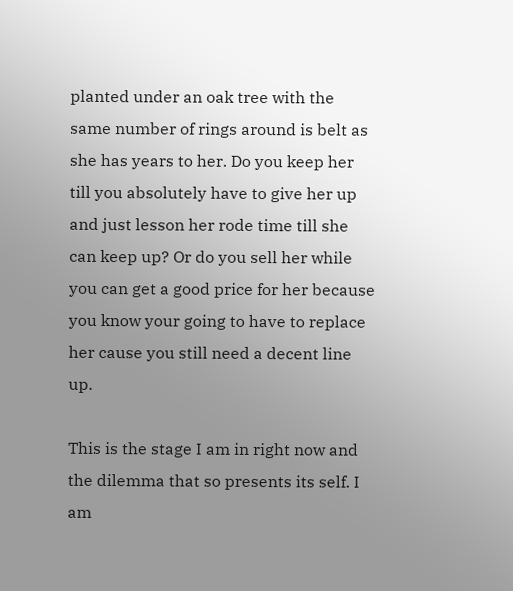planted under an oak tree with the same number of rings around is belt as she has years to her. Do you keep her till you absolutely have to give her up and just lesson her rode time till she can keep up? Or do you sell her while you can get a good price for her because you know your going to have to replace her cause you still need a decent line up.

This is the stage I am in right now and the dilemma that so presents its self. I am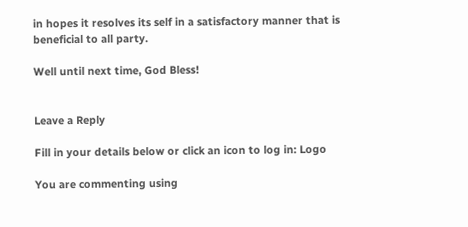in hopes it resolves its self in a satisfactory manner that is beneficial to all party.

Well until next time, God Bless!


Leave a Reply

Fill in your details below or click an icon to log in: Logo

You are commenting using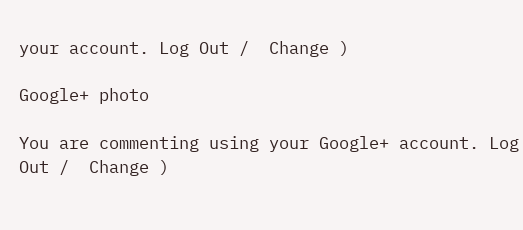your account. Log Out /  Change )

Google+ photo

You are commenting using your Google+ account. Log Out /  Change )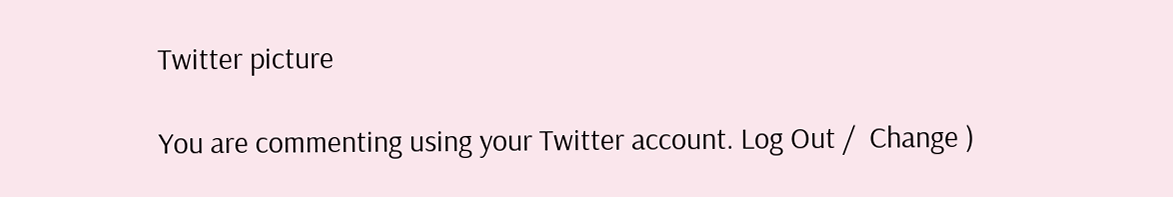Twitter picture

You are commenting using your Twitter account. Log Out /  Change )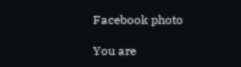Facebook photo

You are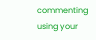commenting using your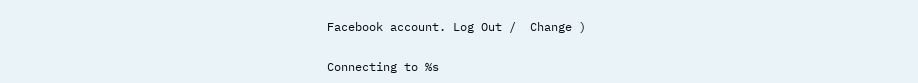Facebook account. Log Out /  Change )

Connecting to %s